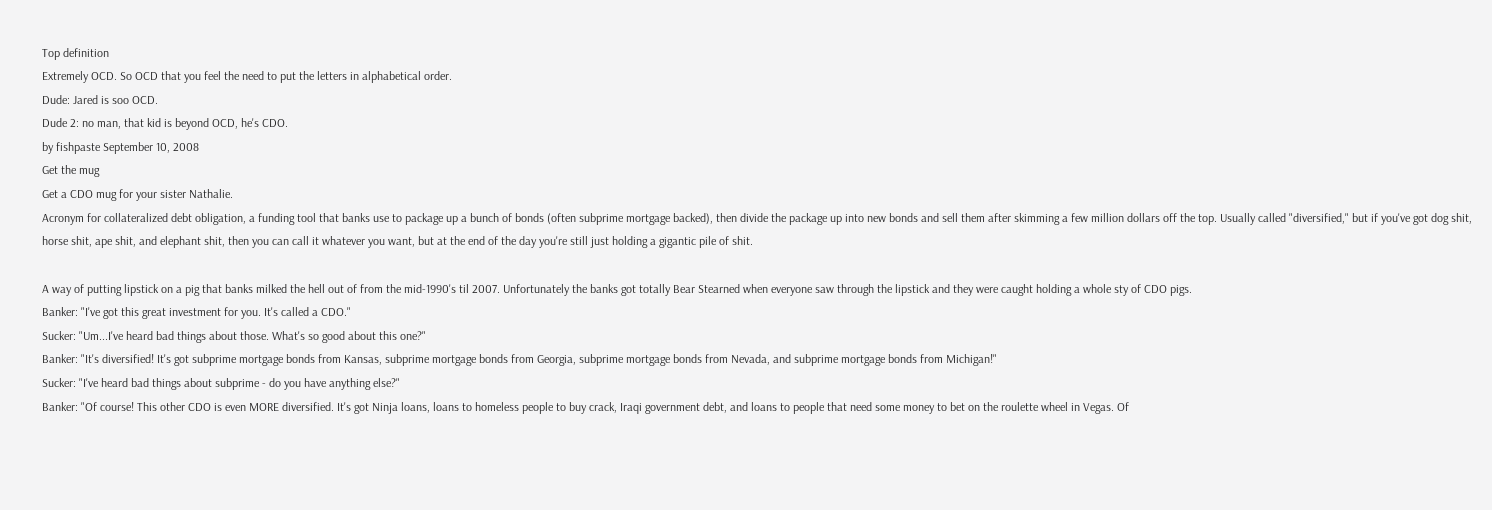Top definition
Extremely OCD. So OCD that you feel the need to put the letters in alphabetical order.
Dude: Jared is soo OCD.
Dude 2: no man, that kid is beyond OCD, he's CDO.
by fishpaste September 10, 2008
Get the mug
Get a CDO mug for your sister Nathalie.
Acronym for collateralized debt obligation, a funding tool that banks use to package up a bunch of bonds (often subprime mortgage backed), then divide the package up into new bonds and sell them after skimming a few million dollars off the top. Usually called "diversified," but if you've got dog shit, horse shit, ape shit, and elephant shit, then you can call it whatever you want, but at the end of the day you're still just holding a gigantic pile of shit.

A way of putting lipstick on a pig that banks milked the hell out of from the mid-1990's til 2007. Unfortunately the banks got totally Bear Stearned when everyone saw through the lipstick and they were caught holding a whole sty of CDO pigs.
Banker: "I've got this great investment for you. It's called a CDO."
Sucker: "Um...I've heard bad things about those. What's so good about this one?"
Banker: "It's diversified! It's got subprime mortgage bonds from Kansas, subprime mortgage bonds from Georgia, subprime mortgage bonds from Nevada, and subprime mortgage bonds from Michigan!"
Sucker: "I've heard bad things about subprime - do you have anything else?"
Banker: "Of course! This other CDO is even MORE diversified. It's got Ninja loans, loans to homeless people to buy crack, Iraqi government debt, and loans to people that need some money to bet on the roulette wheel in Vegas. Of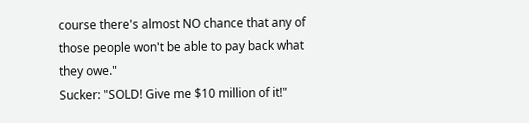course there's almost NO chance that any of those people won't be able to pay back what they owe."
Sucker: "SOLD! Give me $10 million of it!"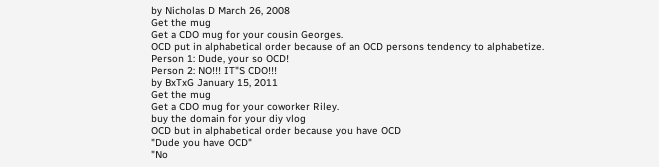by Nicholas D March 26, 2008
Get the mug
Get a CDO mug for your cousin Georges.
OCD put in alphabetical order because of an OCD persons tendency to alphabetize.
Person 1: Dude, your so OCD!
Person 2: NO!!! IT"S CDO!!!
by BxTxG January 15, 2011
Get the mug
Get a CDO mug for your coworker Riley.
buy the domain for your diy vlog
OCD but in alphabetical order because you have OCD
"Dude you have OCD"
"No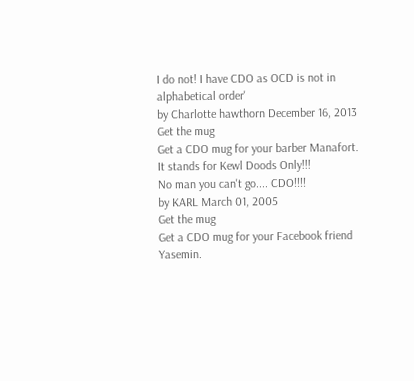I do not! I have CDO as OCD is not in alphabetical order'
by Charlotte hawthorn December 16, 2013
Get the mug
Get a CDO mug for your barber Manafort.
It stands for Kewl Doods Only!!!
No man you can't go.... CDO!!!!
by KARL March 01, 2005
Get the mug
Get a CDO mug for your Facebook friend Yasemin.